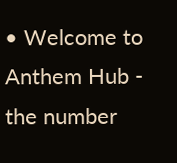• Welcome to Anthem Hub - the number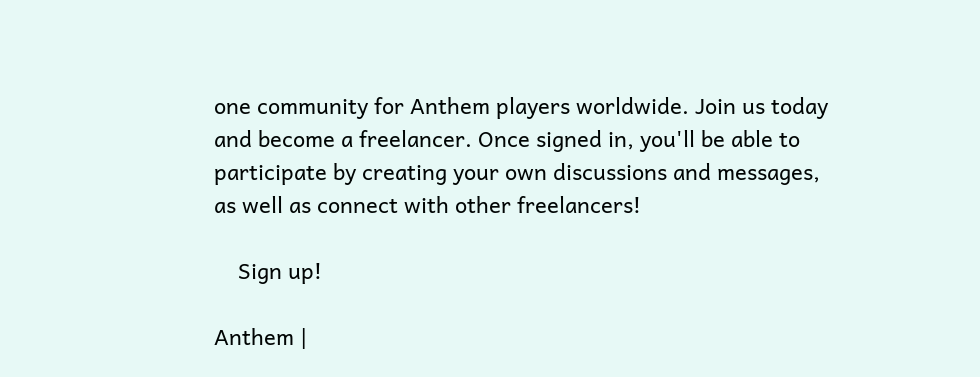one community for Anthem players worldwide. Join us today and become a freelancer. Once signed in, you'll be able to participate by creating your own discussions and messages, as well as connect with other freelancers!

    Sign up!

Anthem |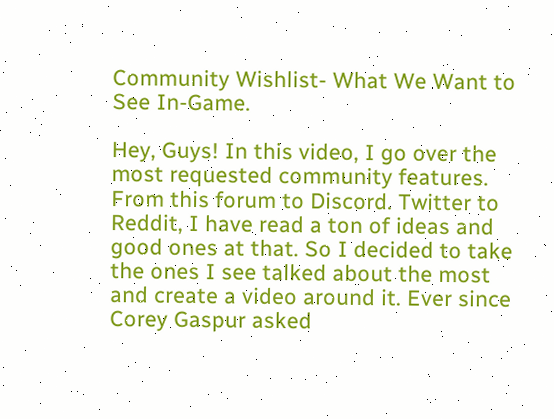Community Wishlist- What We Want to See In-Game.

Hey, Guys! In this video, I go over the most requested community features. From this forum to Discord. Twitter to Reddit, I have read a ton of ideas and good ones at that. So I decided to take the ones I see talked about the most and create a video around it. Ever since Corey Gaspur asked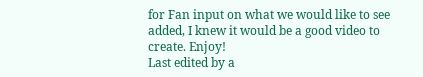for Fan input on what we would like to see added, I knew it would be a good video to create. Enjoy!
Last edited by a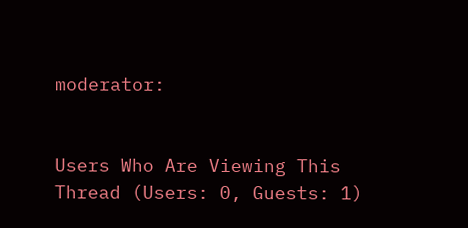moderator:


Users Who Are Viewing This Thread (Users: 0, Guests: 1)